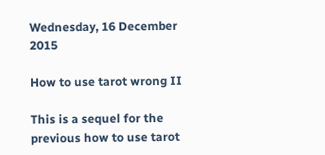Wednesday, 16 December 2015

How to use tarot wrong II

This is a sequel for the previous how to use tarot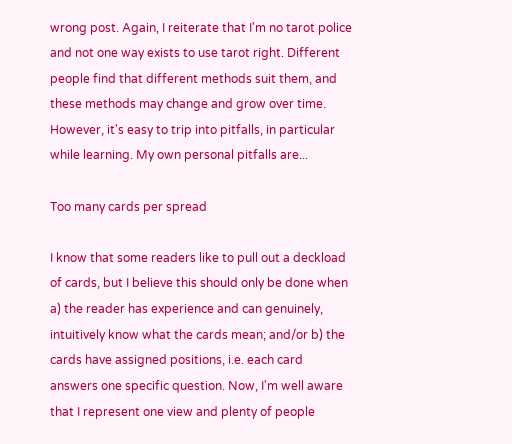wrong post. Again, I reiterate that I'm no tarot police and not one way exists to use tarot right. Different people find that different methods suit them, and these methods may change and grow over time. However, it's easy to trip into pitfalls, in particular while learning. My own personal pitfalls are...

Too many cards per spread

I know that some readers like to pull out a deckload of cards, but I believe this should only be done when a) the reader has experience and can genuinely, intuitively know what the cards mean; and/or b) the cards have assigned positions, i.e. each card answers one specific question. Now, I'm well aware that I represent one view and plenty of people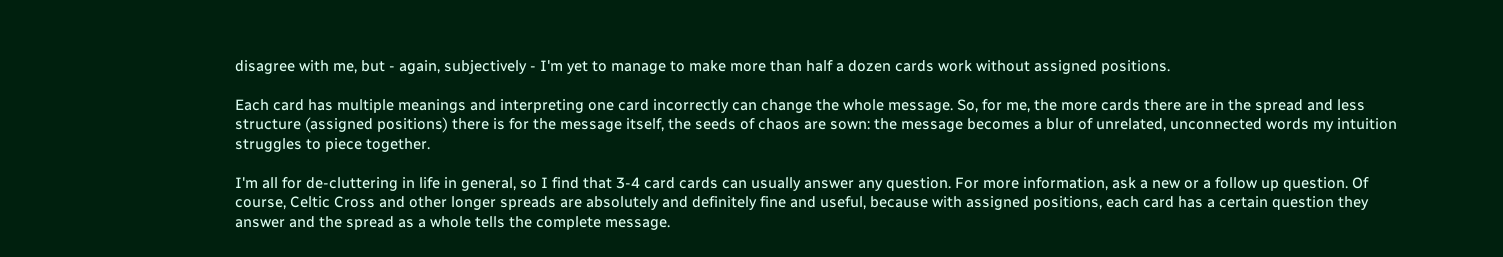disagree with me, but - again, subjectively - I'm yet to manage to make more than half a dozen cards work without assigned positions.

Each card has multiple meanings and interpreting one card incorrectly can change the whole message. So, for me, the more cards there are in the spread and less structure (assigned positions) there is for the message itself, the seeds of chaos are sown: the message becomes a blur of unrelated, unconnected words my intuition struggles to piece together.

I'm all for de-cluttering in life in general, so I find that 3-4 card cards can usually answer any question. For more information, ask a new or a follow up question. Of course, Celtic Cross and other longer spreads are absolutely and definitely fine and useful, because with assigned positions, each card has a certain question they answer and the spread as a whole tells the complete message.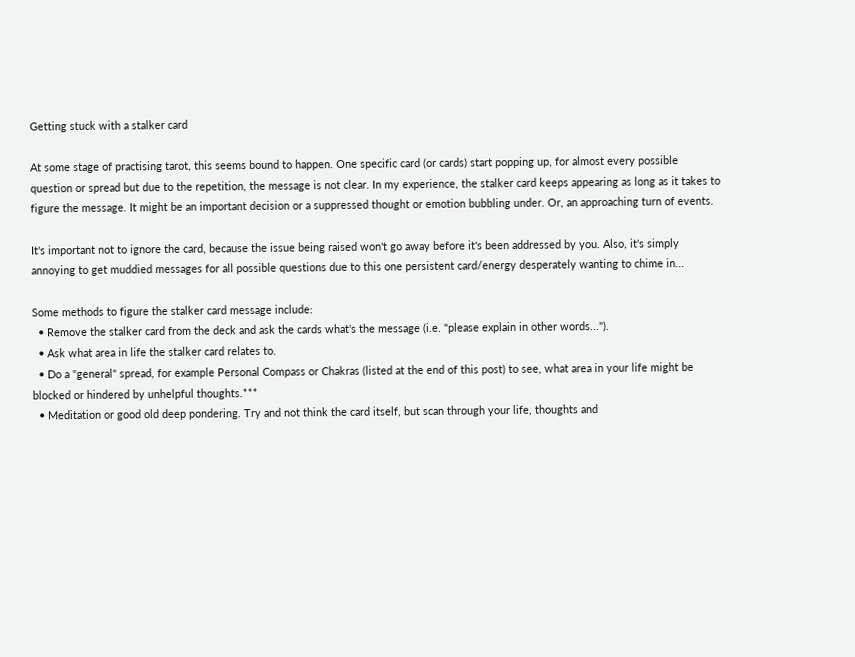Getting stuck with a stalker card

At some stage of practising tarot, this seems bound to happen. One specific card (or cards) start popping up, for almost every possible question or spread but due to the repetition, the message is not clear. In my experience, the stalker card keeps appearing as long as it takes to figure the message. It might be an important decision or a suppressed thought or emotion bubbling under. Or, an approaching turn of events.

It's important not to ignore the card, because the issue being raised won't go away before it's been addressed by you. Also, it's simply annoying to get muddied messages for all possible questions due to this one persistent card/energy desperately wanting to chime in...

Some methods to figure the stalker card message include:
  • Remove the stalker card from the deck and ask the cards what's the message (i.e. "please explain in other words...").
  • Ask what area in life the stalker card relates to.
  • Do a "general" spread, for example Personal Compass or Chakras (listed at the end of this post) to see, what area in your life might be blocked or hindered by unhelpful thoughts.***
  • Meditation or good old deep pondering. Try and not think the card itself, but scan through your life, thoughts and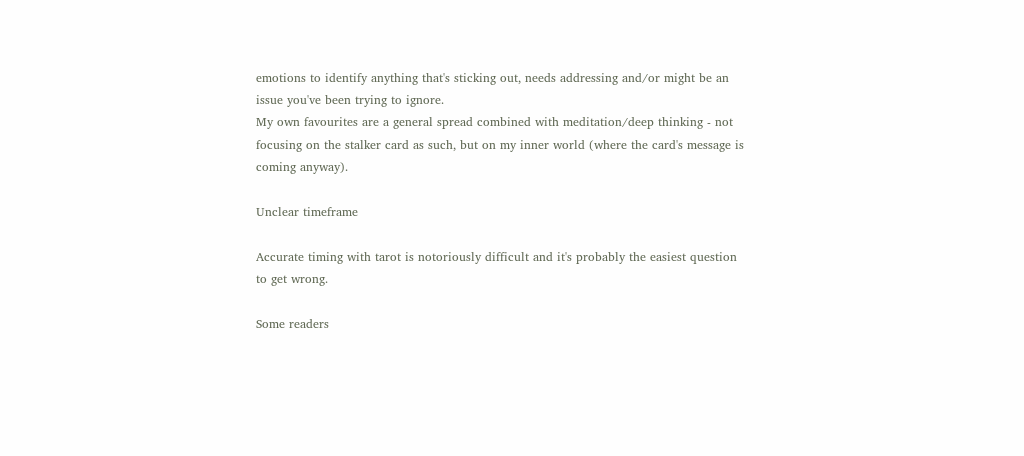emotions to identify anything that's sticking out, needs addressing and/or might be an issue you've been trying to ignore.
My own favourites are a general spread combined with meditation/deep thinking - not focusing on the stalker card as such, but on my inner world (where the card's message is coming anyway).

Unclear timeframe

Accurate timing with tarot is notoriously difficult and it's probably the easiest question to get wrong.

Some readers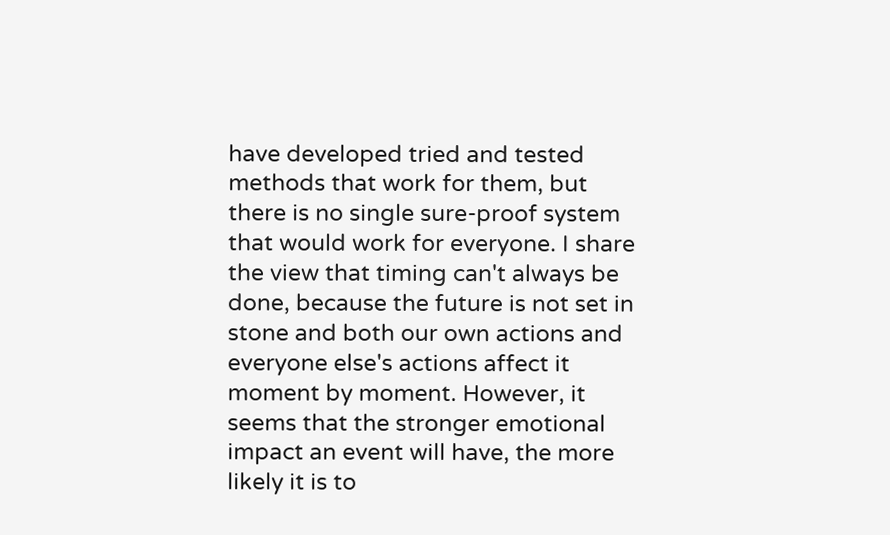have developed tried and tested methods that work for them, but there is no single sure-proof system that would work for everyone. I share the view that timing can't always be done, because the future is not set in stone and both our own actions and everyone else's actions affect it moment by moment. However, it seems that the stronger emotional impact an event will have, the more likely it is to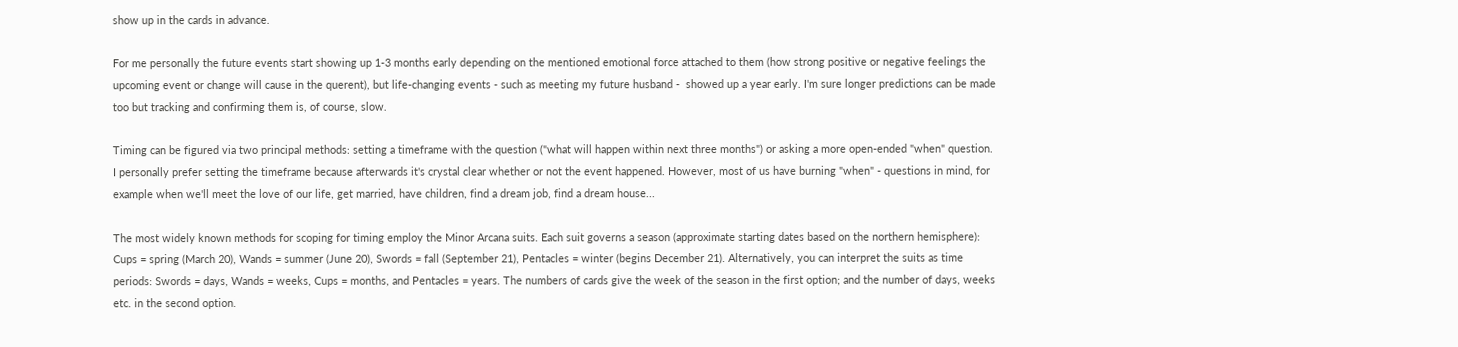show up in the cards in advance.

For me personally the future events start showing up 1-3 months early depending on the mentioned emotional force attached to them (how strong positive or negative feelings the upcoming event or change will cause in the querent), but life-changing events - such as meeting my future husband -  showed up a year early. I'm sure longer predictions can be made too but tracking and confirming them is, of course, slow.

Timing can be figured via two principal methods: setting a timeframe with the question ("what will happen within next three months") or asking a more open-ended "when" question. I personally prefer setting the timeframe because afterwards it's crystal clear whether or not the event happened. However, most of us have burning "when" - questions in mind, for example when we'll meet the love of our life, get married, have children, find a dream job, find a dream house...

The most widely known methods for scoping for timing employ the Minor Arcana suits. Each suit governs a season (approximate starting dates based on the northern hemisphere): Cups = spring (March 20), Wands = summer (June 20), Swords = fall (September 21), Pentacles = winter (begins December 21). Alternatively, you can interpret the suits as time periods: Swords = days, Wands = weeks, Cups = months, and Pentacles = years. The numbers of cards give the week of the season in the first option; and the number of days, weeks etc. in the second option.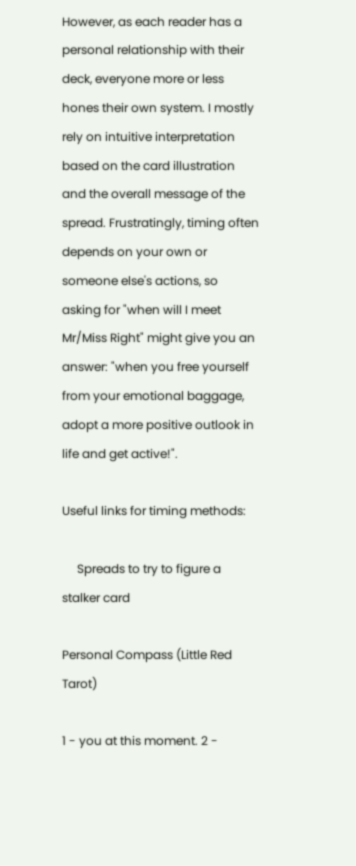However, as each reader has a personal relationship with their deck, everyone more or less hones their own system. I mostly rely on intuitive interpretation based on the card illustration and the overall message of the spread. Frustratingly, timing often depends on your own or someone else's actions, so asking for "when will I meet Mr/Miss Right" might give you an answer: "when you free yourself from your emotional baggage, adopt a more positive outlook in life and get active!".

Useful links for timing methods:

     Spreads to try to figure a stalker card

Personal Compass (Little Red Tarot)

1 - you at this moment. 2 -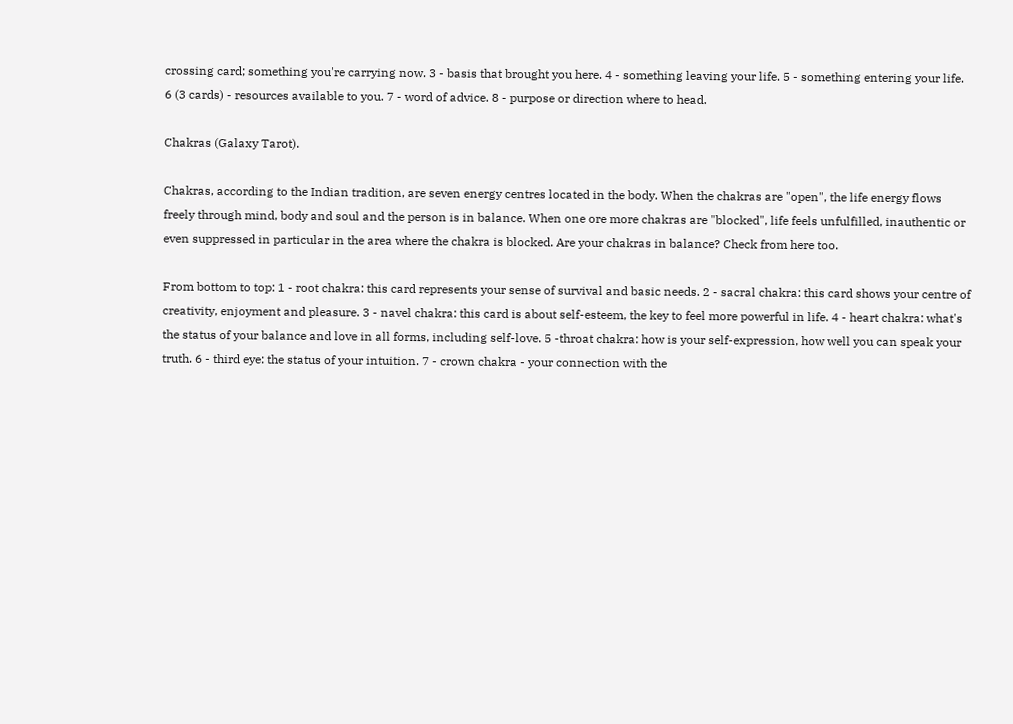crossing card; something you're carrying now. 3 - basis that brought you here. 4 - something leaving your life. 5 - something entering your life. 6 (3 cards) - resources available to you. 7 - word of advice. 8 - purpose or direction where to head.

Chakras (Galaxy Tarot).

Chakras, according to the Indian tradition, are seven energy centres located in the body. When the chakras are "open", the life energy flows freely through mind, body and soul and the person is in balance. When one ore more chakras are "blocked", life feels unfulfilled, inauthentic or even suppressed in particular in the area where the chakra is blocked. Are your chakras in balance? Check from here too.

From bottom to top: 1 - root chakra: this card represents your sense of survival and basic needs. 2 - sacral chakra: this card shows your centre of creativity, enjoyment and pleasure. 3 - navel chakra: this card is about self-esteem, the key to feel more powerful in life. 4 - heart chakra: what's the status of your balance and love in all forms, including self-love. 5 -throat chakra: how is your self-expression, how well you can speak your truth. 6 - third eye: the status of your intuition. 7 - crown chakra - your connection with the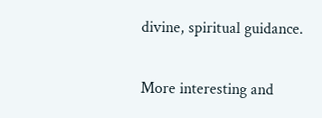divine, spiritual guidance.

More interesting and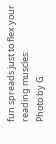fun spreads just to flex your reading muscles:
Photo by G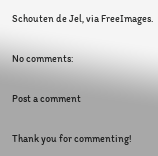Schouten de Jel, via FreeImages.

No comments:

Post a comment

Thank you for commenting!